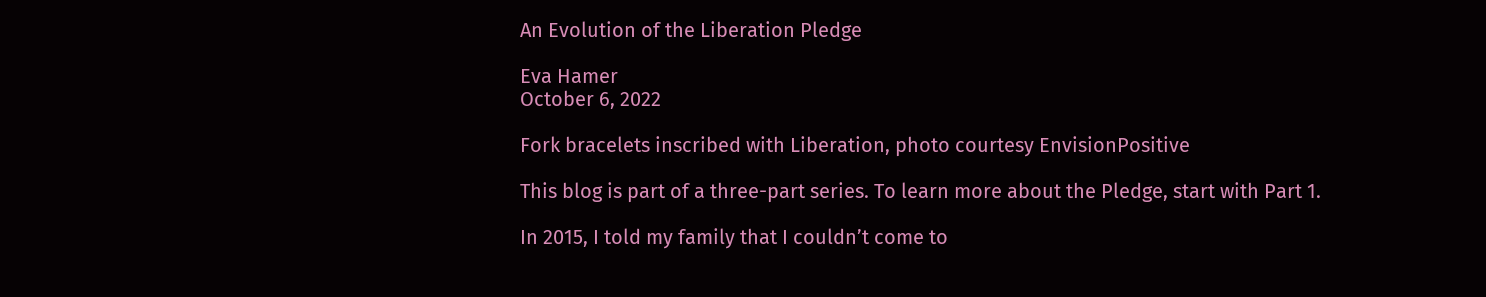An Evolution of the Liberation Pledge

Eva Hamer
October 6, 2022

Fork bracelets inscribed with Liberation, photo courtesy EnvisionPositive

This blog is part of a three-part series. To learn more about the Pledge, start with Part 1.

In 2015, I told my family that I couldn’t come to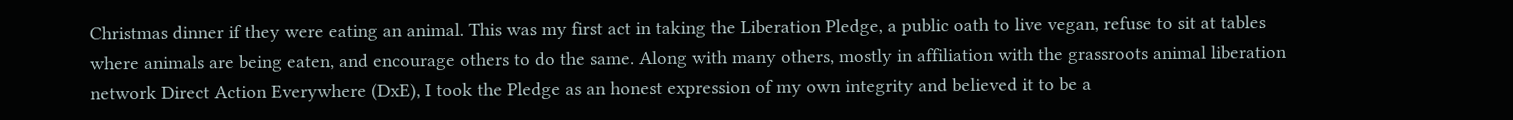Christmas dinner if they were eating an animal. This was my first act in taking the Liberation Pledge, a public oath to live vegan, refuse to sit at tables where animals are being eaten, and encourage others to do the same. Along with many others, mostly in affiliation with the grassroots animal liberation network Direct Action Everywhere (DxE), I took the Pledge as an honest expression of my own integrity and believed it to be a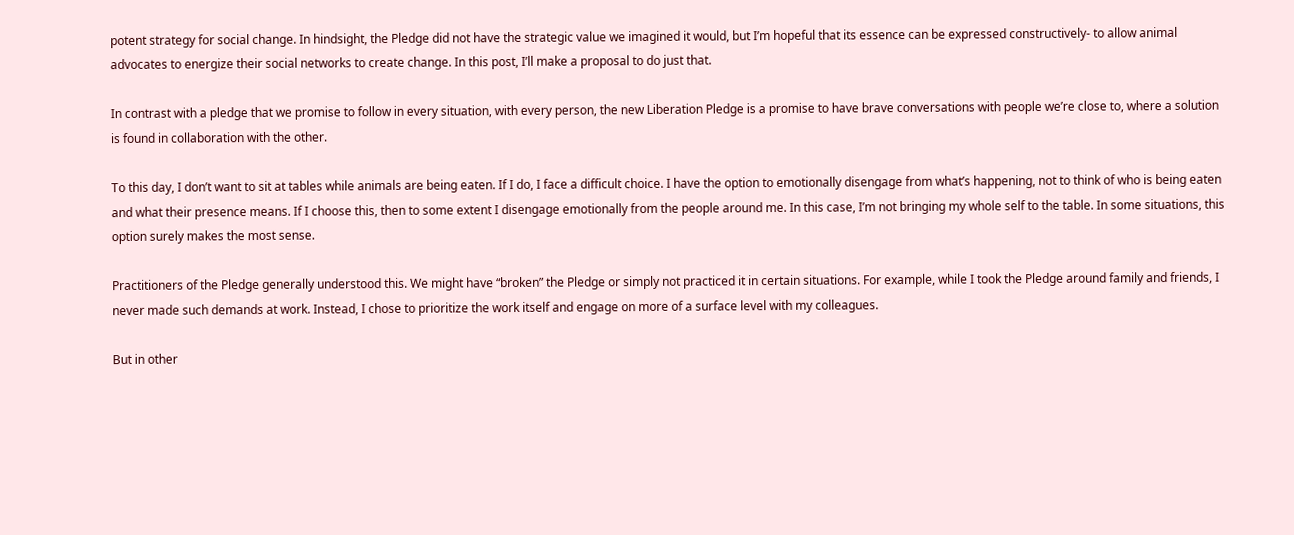potent strategy for social change. In hindsight, the Pledge did not have the strategic value we imagined it would, but I’m hopeful that its essence can be expressed constructively- to allow animal advocates to energize their social networks to create change. In this post, I’ll make a proposal to do just that.

In contrast with a pledge that we promise to follow in every situation, with every person, the new Liberation Pledge is a promise to have brave conversations with people we’re close to, where a solution is found in collaboration with the other.

To this day, I don’t want to sit at tables while animals are being eaten. If I do, I face a difficult choice. I have the option to emotionally disengage from what’s happening, not to think of who is being eaten and what their presence means. If I choose this, then to some extent I disengage emotionally from the people around me. In this case, I’m not bringing my whole self to the table. In some situations, this option surely makes the most sense.

Practitioners of the Pledge generally understood this. We might have “broken” the Pledge or simply not practiced it in certain situations. For example, while I took the Pledge around family and friends, I never made such demands at work. Instead, I chose to prioritize the work itself and engage on more of a surface level with my colleagues.

But in other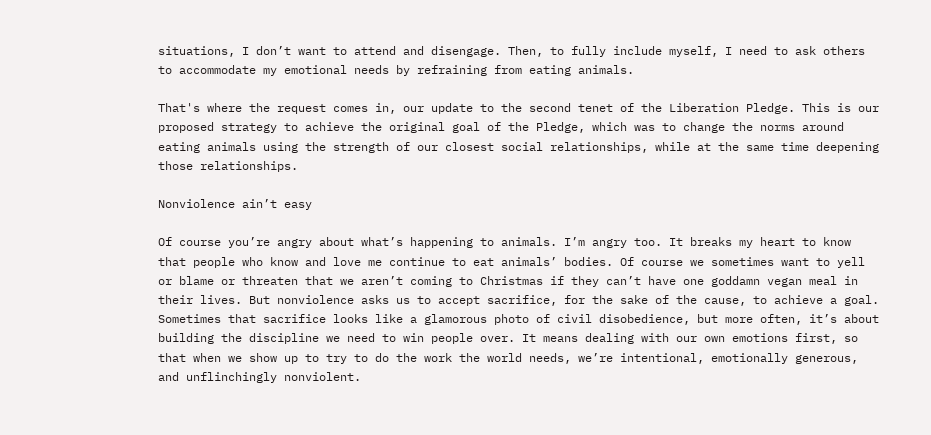situations, I don’t want to attend and disengage. Then, to fully include myself, I need to ask others to accommodate my emotional needs by refraining from eating animals.

That's where the request comes in, our update to the second tenet of the Liberation Pledge. This is our proposed strategy to achieve the original goal of the Pledge, which was to change the norms around eating animals using the strength of our closest social relationships, while at the same time deepening those relationships.

Nonviolence ain’t easy

Of course you’re angry about what’s happening to animals. I’m angry too. It breaks my heart to know that people who know and love me continue to eat animals’ bodies. Of course we sometimes want to yell or blame or threaten that we aren’t coming to Christmas if they can’t have one goddamn vegan meal in their lives. But nonviolence asks us to accept sacrifice, for the sake of the cause, to achieve a goal. Sometimes that sacrifice looks like a glamorous photo of civil disobedience, but more often, it’s about building the discipline we need to win people over. It means dealing with our own emotions first, so that when we show up to try to do the work the world needs, we’re intentional, emotionally generous, and unflinchingly nonviolent.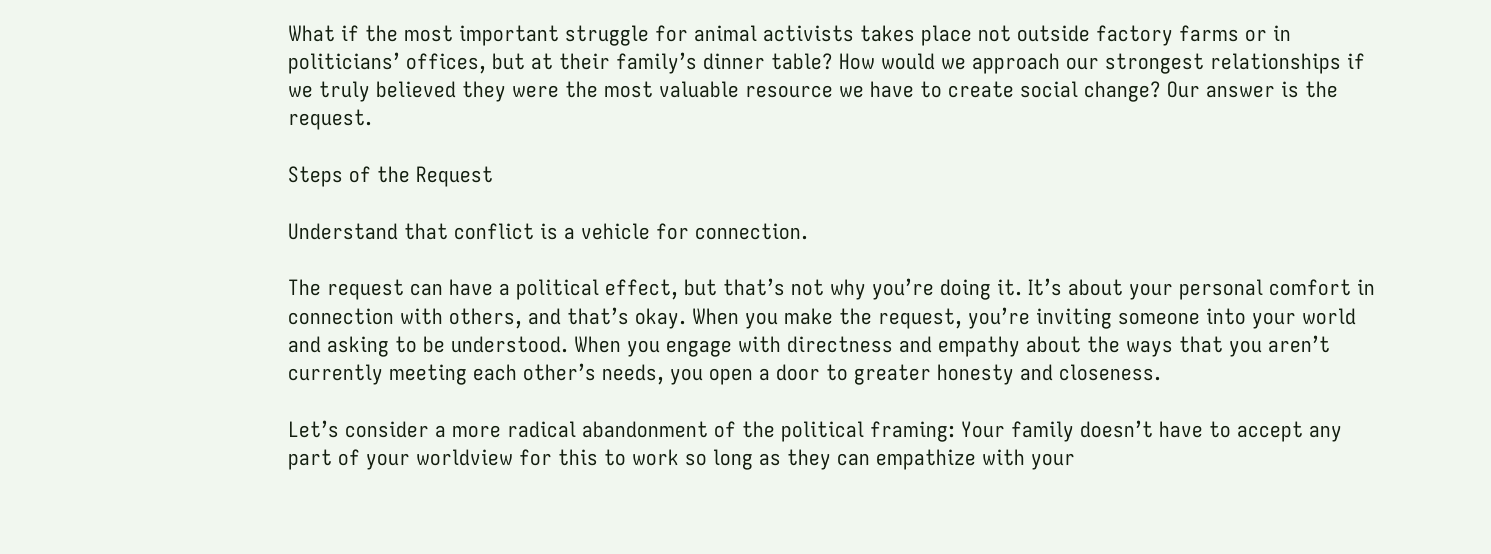What if the most important struggle for animal activists takes place not outside factory farms or in politicians’ offices, but at their family’s dinner table? How would we approach our strongest relationships if we truly believed they were the most valuable resource we have to create social change? Our answer is the request.

Steps of the Request

Understand that conflict is a vehicle for connection.

The request can have a political effect, but that’s not why you’re doing it. It’s about your personal comfort in connection with others, and that’s okay. When you make the request, you’re inviting someone into your world and asking to be understood. When you engage with directness and empathy about the ways that you aren’t currently meeting each other’s needs, you open a door to greater honesty and closeness.

Let’s consider a more radical abandonment of the political framing: Your family doesn’t have to accept any part of your worldview for this to work so long as they can empathize with your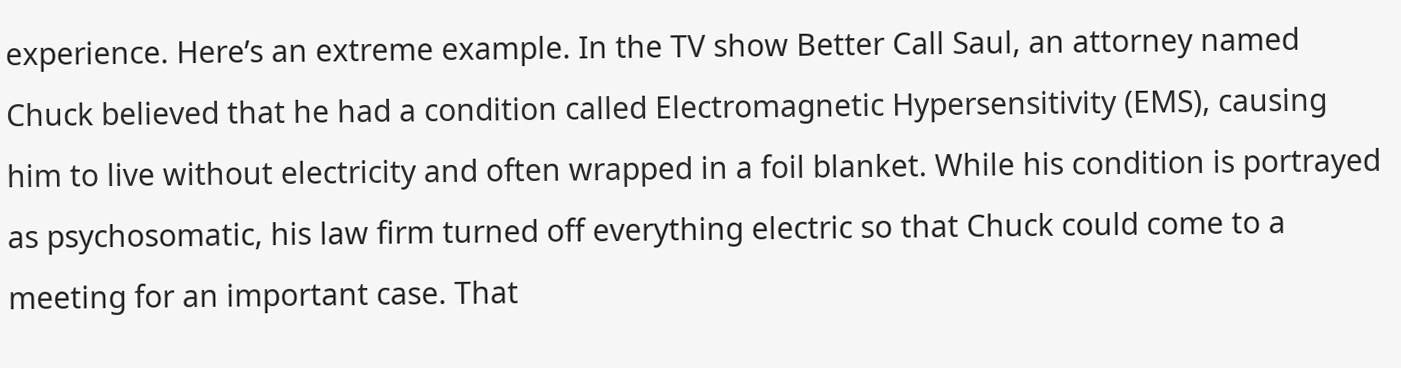experience. Here’s an extreme example. In the TV show Better Call Saul, an attorney named Chuck believed that he had a condition called Electromagnetic Hypersensitivity (EMS), causing him to live without electricity and often wrapped in a foil blanket. While his condition is portrayed as psychosomatic, his law firm turned off everything electric so that Chuck could come to a meeting for an important case. That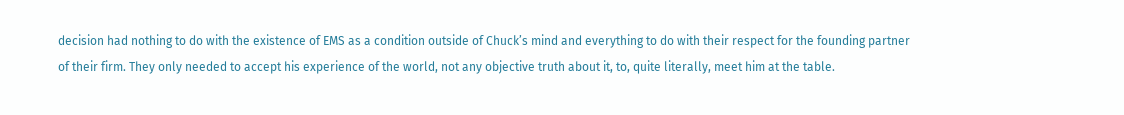decision had nothing to do with the existence of EMS as a condition outside of Chuck’s mind and everything to do with their respect for the founding partner of their firm. They only needed to accept his experience of the world, not any objective truth about it, to, quite literally, meet him at the table.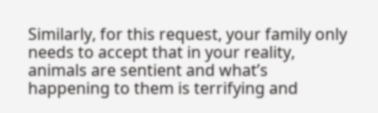Similarly, for this request, your family only needs to accept that in your reality, animals are sentient and what’s happening to them is terrifying and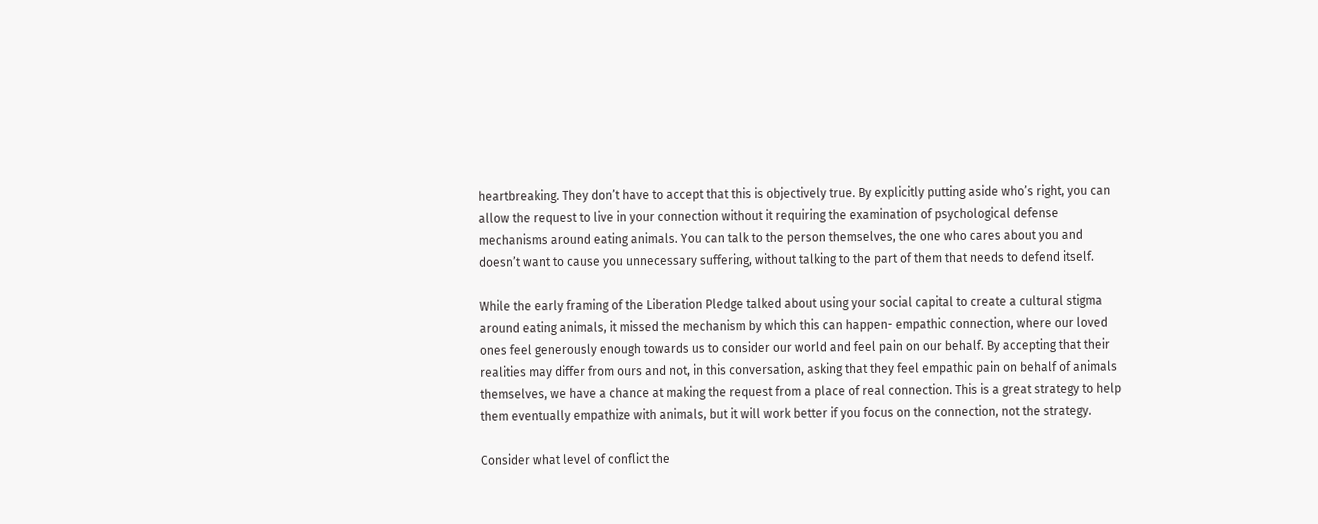heartbreaking. They don’t have to accept that this is objectively true. By explicitly putting aside who’s right, you can allow the request to live in your connection without it requiring the examination of psychological defense mechanisms around eating animals. You can talk to the person themselves, the one who cares about you and doesn’t want to cause you unnecessary suffering, without talking to the part of them that needs to defend itself.

While the early framing of the Liberation Pledge talked about using your social capital to create a cultural stigma around eating animals, it missed the mechanism by which this can happen- empathic connection, where our loved ones feel generously enough towards us to consider our world and feel pain on our behalf. By accepting that their realities may differ from ours and not, in this conversation, asking that they feel empathic pain on behalf of animals themselves, we have a chance at making the request from a place of real connection. This is a great strategy to help them eventually empathize with animals, but it will work better if you focus on the connection, not the strategy.

Consider what level of conflict the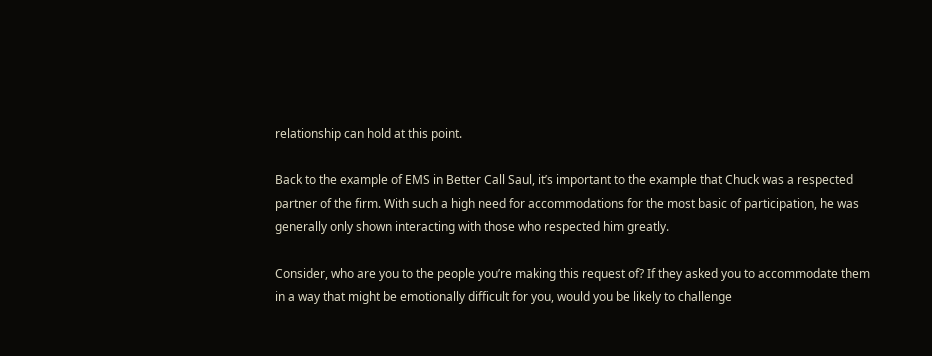relationship can hold at this point.

Back to the example of EMS in Better Call Saul, it’s important to the example that Chuck was a respected partner of the firm. With such a high need for accommodations for the most basic of participation, he was generally only shown interacting with those who respected him greatly.

Consider, who are you to the people you’re making this request of? If they asked you to accommodate them in a way that might be emotionally difficult for you, would you be likely to challenge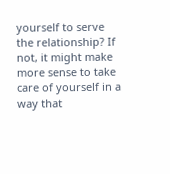yourself to serve the relationship? If not, it might make more sense to take care of yourself in a way that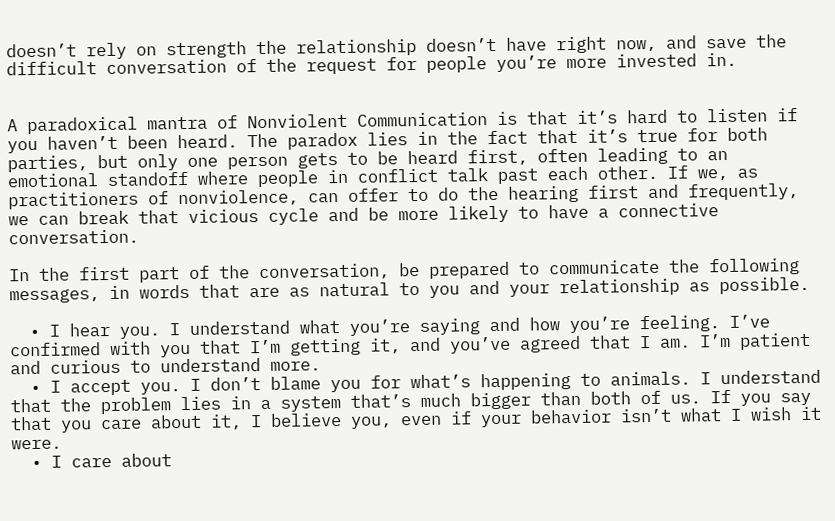doesn’t rely on strength the relationship doesn’t have right now, and save the difficult conversation of the request for people you’re more invested in.


A paradoxical mantra of Nonviolent Communication is that it’s hard to listen if you haven’t been heard. The paradox lies in the fact that it’s true for both parties, but only one person gets to be heard first, often leading to an emotional standoff where people in conflict talk past each other. If we, as practitioners of nonviolence, can offer to do the hearing first and frequently, we can break that vicious cycle and be more likely to have a connective conversation.

In the first part of the conversation, be prepared to communicate the following messages, in words that are as natural to you and your relationship as possible.

  • I hear you. I understand what you’re saying and how you’re feeling. I’ve confirmed with you that I’m getting it, and you’ve agreed that I am. I’m patient and curious to understand more.
  • I accept you. I don’t blame you for what’s happening to animals. I understand that the problem lies in a system that’s much bigger than both of us. If you say that you care about it, I believe you, even if your behavior isn’t what I wish it were.
  • I care about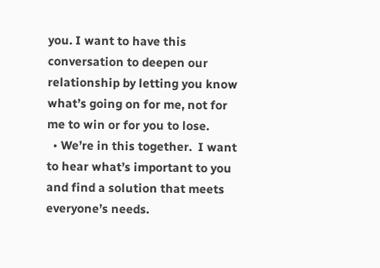you. I want to have this conversation to deepen our relationship by letting you know what’s going on for me, not for me to win or for you to lose.
  • We’re in this together.  I want to hear what’s important to you and find a solution that meets everyone’s needs.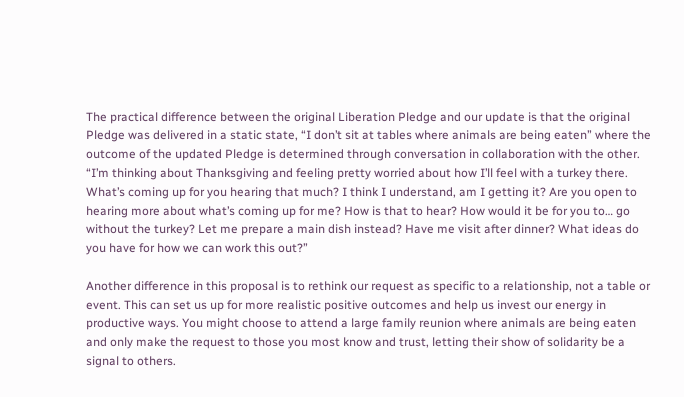The practical difference between the original Liberation Pledge and our update is that the original Pledge was delivered in a static state, “I don’t sit at tables where animals are being eaten” where the outcome of the updated Pledge is determined through conversation in collaboration with the other. “I’m thinking about Thanksgiving and feeling pretty worried about how I’ll feel with a turkey there. What’s coming up for you hearing that much? I think I understand, am I getting it? Are you open to hearing more about what’s coming up for me? How is that to hear? How would it be for you to… go without the turkey? Let me prepare a main dish instead? Have me visit after dinner? What ideas do you have for how we can work this out?”

Another difference in this proposal is to rethink our request as specific to a relationship, not a table or event. This can set us up for more realistic positive outcomes and help us invest our energy in productive ways. You might choose to attend a large family reunion where animals are being eaten and only make the request to those you most know and trust, letting their show of solidarity be a signal to others.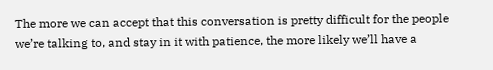The more we can accept that this conversation is pretty difficult for the people we’re talking to, and stay in it with patience, the more likely we’ll have a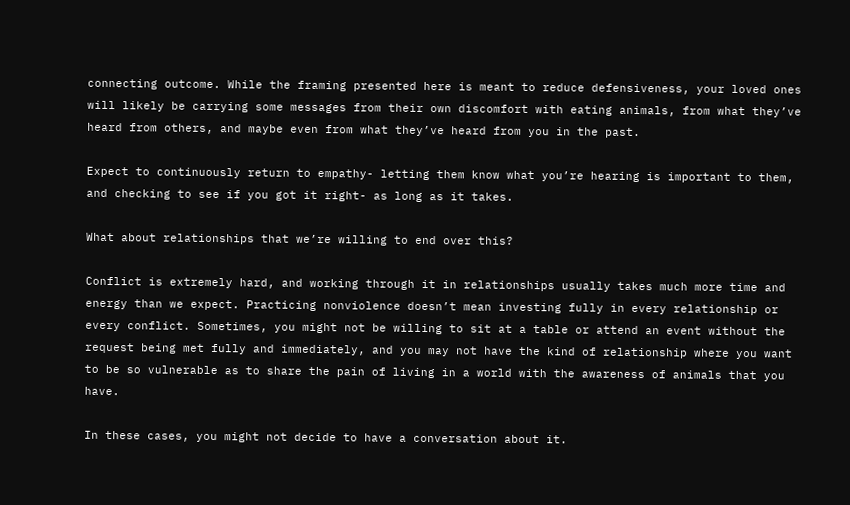connecting outcome. While the framing presented here is meant to reduce defensiveness, your loved ones will likely be carrying some messages from their own discomfort with eating animals, from what they’ve heard from others, and maybe even from what they’ve heard from you in the past.

Expect to continuously return to empathy- letting them know what you’re hearing is important to them, and checking to see if you got it right- as long as it takes.

What about relationships that we’re willing to end over this?

Conflict is extremely hard, and working through it in relationships usually takes much more time and energy than we expect. Practicing nonviolence doesn’t mean investing fully in every relationship or every conflict. Sometimes, you might not be willing to sit at a table or attend an event without the request being met fully and immediately, and you may not have the kind of relationship where you want to be so vulnerable as to share the pain of living in a world with the awareness of animals that you have.

In these cases, you might not decide to have a conversation about it.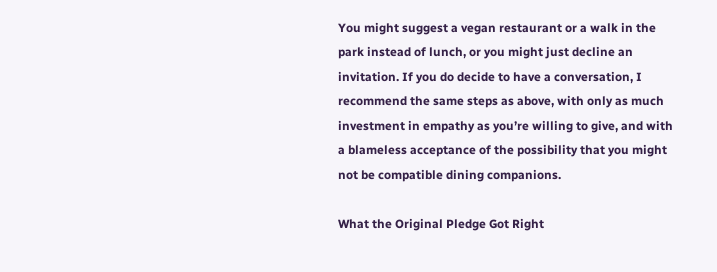You might suggest a vegan restaurant or a walk in the park instead of lunch, or you might just decline an invitation. If you do decide to have a conversation, I recommend the same steps as above, with only as much investment in empathy as you’re willing to give, and with a blameless acceptance of the possibility that you might not be compatible dining companions.

What the Original Pledge Got Right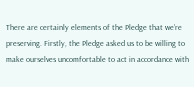There are certainly elements of the Pledge that we’re preserving. Firstly, the Pledge asked us to be willing to make ourselves uncomfortable to act in accordance with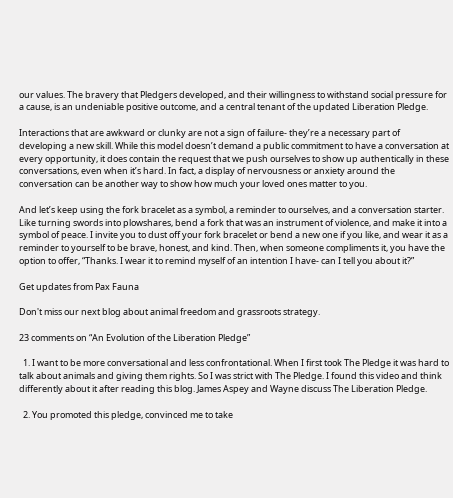our values. The bravery that Pledgers developed, and their willingness to withstand social pressure for a cause, is an undeniable positive outcome, and a central tenant of the updated Liberation Pledge.

Interactions that are awkward or clunky are not a sign of failure- they’re a necessary part of developing a new skill. While this model doesn’t demand a public commitment to have a conversation at every opportunity, it does contain the request that we push ourselves to show up authentically in these conversations, even when it’s hard. In fact, a display of nervousness or anxiety around the conversation can be another way to show how much your loved ones matter to you.

And let’s keep using the fork bracelet as a symbol, a reminder to ourselves, and a conversation starter. Like turning swords into plowshares, bend a fork that was an instrument of violence, and make it into a symbol of peace. I invite you to dust off your fork bracelet or bend a new one if you like, and wear it as a reminder to yourself to be brave, honest, and kind. Then, when someone compliments it, you have the option to offer, “Thanks. I wear it to remind myself of an intention I have- can I tell you about it?”

Get updates from Pax Fauna

Don't miss our next blog about animal freedom and grassroots strategy.

23 comments on “An Evolution of the Liberation Pledge”

  1. I want to be more conversational and less confrontational. When I first took The Pledge it was hard to talk about animals and giving them rights. So I was strict with The Pledge. I found this video and think differently about it after reading this blog. James Aspey and Wayne discuss The Liberation Pledge.

  2. You promoted this pledge, convinced me to take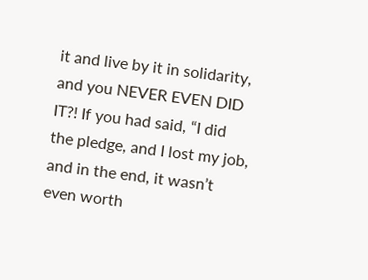it and live by it in solidarity, and you NEVER EVEN DID IT?! If you had said, “I did the pledge, and I lost my job, and in the end, it wasn’t even worth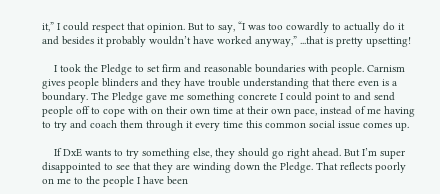it,” I could respect that opinion. But to say, “I was too cowardly to actually do it and besides it probably wouldn’t have worked anyway,” ...that is pretty upsetting!

    I took the Pledge to set firm and reasonable boundaries with people. Carnism gives people blinders and they have trouble understanding that there even is a boundary. The Pledge gave me something concrete I could point to and send people off to cope with on their own time at their own pace, instead of me having to try and coach them through it every time this common social issue comes up.

    If DxE wants to try something else, they should go right ahead. But I’m super disappointed to see that they are winding down the Pledge. That reflects poorly on me to the people I have been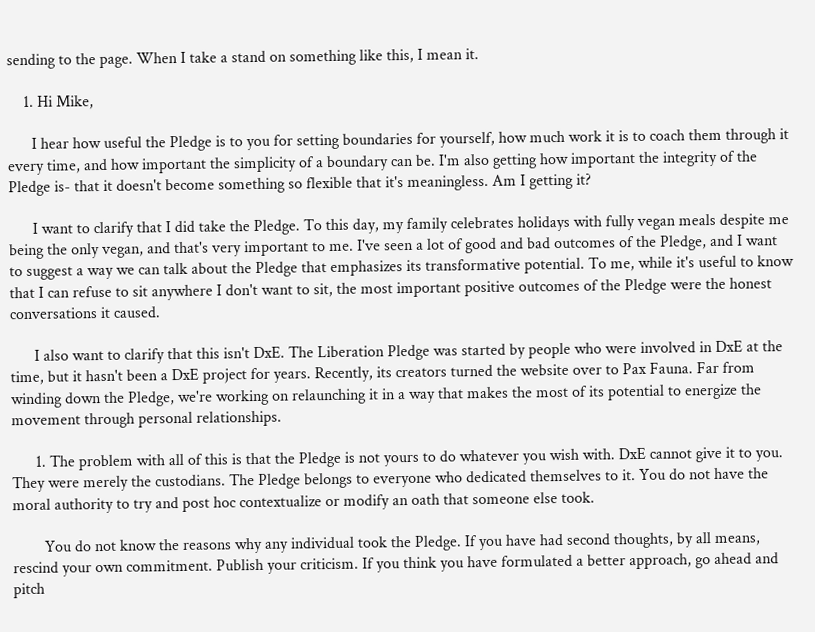sending to the page. When I take a stand on something like this, I mean it.

    1. Hi Mike,

      I hear how useful the Pledge is to you for setting boundaries for yourself, how much work it is to coach them through it every time, and how important the simplicity of a boundary can be. I'm also getting how important the integrity of the Pledge is- that it doesn't become something so flexible that it's meaningless. Am I getting it?

      I want to clarify that I did take the Pledge. To this day, my family celebrates holidays with fully vegan meals despite me being the only vegan, and that's very important to me. I've seen a lot of good and bad outcomes of the Pledge, and I want to suggest a way we can talk about the Pledge that emphasizes its transformative potential. To me, while it's useful to know that I can refuse to sit anywhere I don't want to sit, the most important positive outcomes of the Pledge were the honest conversations it caused.

      I also want to clarify that this isn't DxE. The Liberation Pledge was started by people who were involved in DxE at the time, but it hasn't been a DxE project for years. Recently, its creators turned the website over to Pax Fauna. Far from winding down the Pledge, we're working on relaunching it in a way that makes the most of its potential to energize the movement through personal relationships.

      1. The problem with all of this is that the Pledge is not yours to do whatever you wish with. DxE cannot give it to you. They were merely the custodians. The Pledge belongs to everyone who dedicated themselves to it. You do not have the moral authority to try and post hoc contextualize or modify an oath that someone else took.

        You do not know the reasons why any individual took the Pledge. If you have had second thoughts, by all means, rescind your own commitment. Publish your criticism. If you think you have formulated a better approach, go ahead and pitch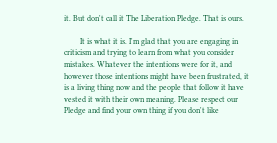it. But don't call it The Liberation Pledge. That is ours.

        It is what it is. I'm glad that you are engaging in criticism and trying to learn from what you consider mistakes. Whatever the intentions were for it, and however those intentions might have been frustrated, it is a living thing now and the people that follow it have vested it with their own meaning. Please respect our Pledge and find your own thing if you don't like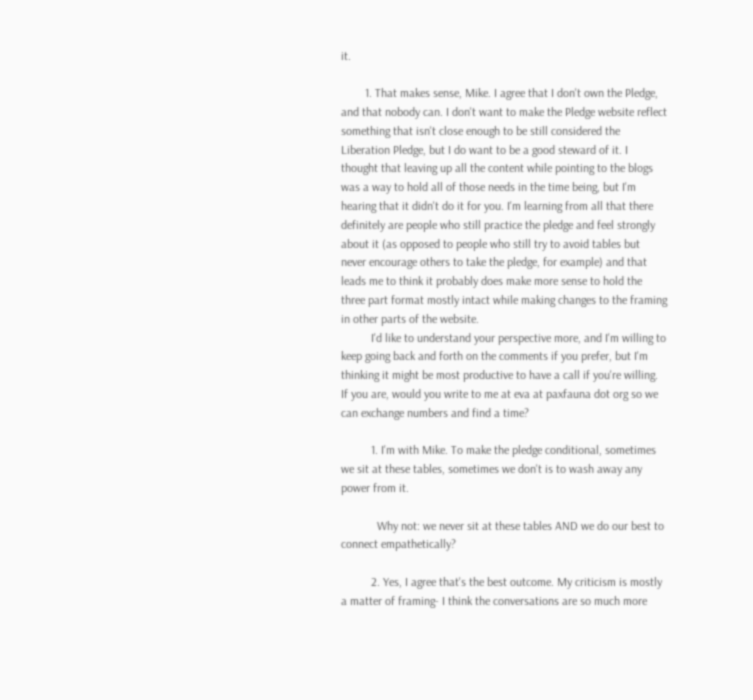it.

        1. That makes sense, Mike. I agree that I don't own the Pledge, and that nobody can. I don't want to make the Pledge website reflect something that isn't close enough to be still considered the Liberation Pledge, but I do want to be a good steward of it. I thought that leaving up all the content while pointing to the blogs was a way to hold all of those needs in the time being, but I'm hearing that it didn't do it for you. I'm learning from all that there definitely are people who still practice the pledge and feel strongly about it (as opposed to people who still try to avoid tables but never encourage others to take the pledge, for example) and that leads me to think it probably does make more sense to hold the three part format mostly intact while making changes to the framing in other parts of the website.
          I'd like to understand your perspective more, and I'm willing to keep going back and forth on the comments if you prefer, but I'm thinking it might be most productive to have a call if you're willing. If you are, would you write to me at eva at paxfauna dot org so we can exchange numbers and find a time?

          1. I'm with Mike. To make the pledge conditional, sometimes we sit at these tables, sometimes we don't is to wash away any power from it.

            Why not: we never sit at these tables AND we do our best to connect empathetically?

          2. Yes, I agree that's the best outcome. My criticism is mostly a matter of framing- I think the conversations are so much more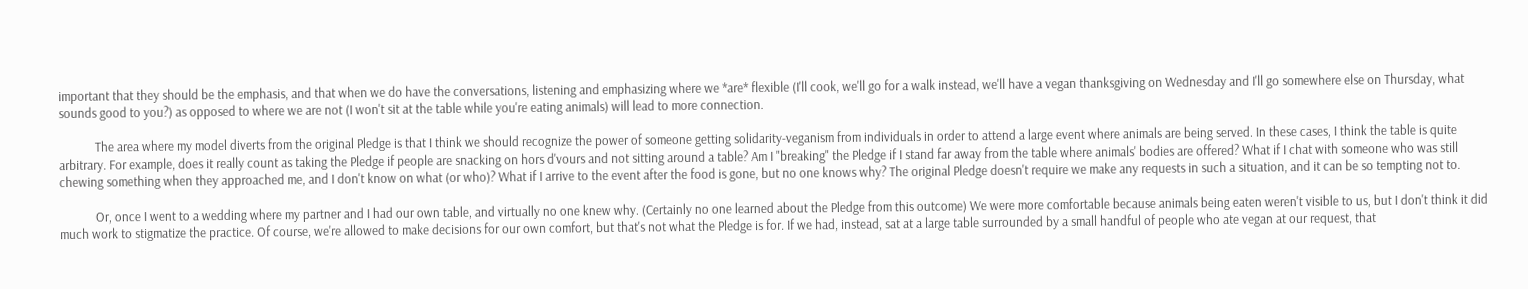important that they should be the emphasis, and that when we do have the conversations, listening and emphasizing where we *are* flexible (I'll cook, we'll go for a walk instead, we'll have a vegan thanksgiving on Wednesday and I'll go somewhere else on Thursday, what sounds good to you?) as opposed to where we are not (I won't sit at the table while you're eating animals) will lead to more connection.

            The area where my model diverts from the original Pledge is that I think we should recognize the power of someone getting solidarity-veganism from individuals in order to attend a large event where animals are being served. In these cases, I think the table is quite arbitrary. For example, does it really count as taking the Pledge if people are snacking on hors d'vours and not sitting around a table? Am I "breaking" the Pledge if I stand far away from the table where animals' bodies are offered? What if I chat with someone who was still chewing something when they approached me, and I don't know on what (or who)? What if I arrive to the event after the food is gone, but no one knows why? The original Pledge doesn't require we make any requests in such a situation, and it can be so tempting not to.

            Or, once I went to a wedding where my partner and I had our own table, and virtually no one knew why. (Certainly no one learned about the Pledge from this outcome) We were more comfortable because animals being eaten weren't visible to us, but I don't think it did much work to stigmatize the practice. Of course, we're allowed to make decisions for our own comfort, but that's not what the Pledge is for. If we had, instead, sat at a large table surrounded by a small handful of people who ate vegan at our request, that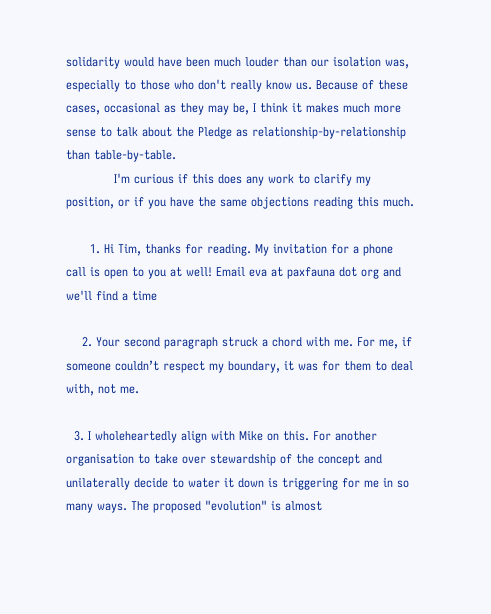solidarity would have been much louder than our isolation was, especially to those who don't really know us. Because of these cases, occasional as they may be, I think it makes much more sense to talk about the Pledge as relationship-by-relationship than table-by-table.
            I'm curious if this does any work to clarify my position, or if you have the same objections reading this much.

      1. Hi Tim, thanks for reading. My invitation for a phone call is open to you at well! Email eva at paxfauna dot org and we'll find a time

    2. Your second paragraph struck a chord with me. For me, if someone couldn’t respect my boundary, it was for them to deal with, not me.

  3. I wholeheartedly align with Mike on this. For another organisation to take over stewardship of the concept and unilaterally decide to water it down is triggering for me in so many ways. The proposed "evolution" is almost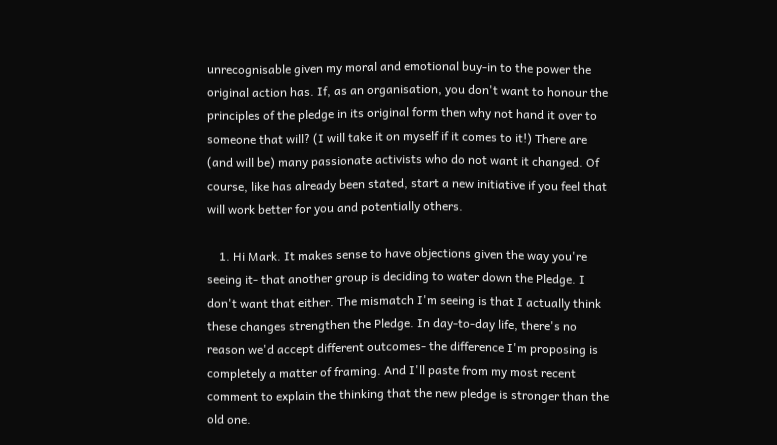unrecognisable given my moral and emotional buy-in to the power the original action has. If, as an organisation, you don't want to honour the principles of the pledge in its original form then why not hand it over to someone that will? (I will take it on myself if it comes to it!) There are (and will be) many passionate activists who do not want it changed. Of course, like has already been stated, start a new initiative if you feel that will work better for you and potentially others.

    1. Hi Mark. It makes sense to have objections given the way you're seeing it- that another group is deciding to water down the Pledge. I don't want that either. The mismatch I'm seeing is that I actually think these changes strengthen the Pledge. In day-to-day life, there's no reason we'd accept different outcomes- the difference I'm proposing is completely a matter of framing. And I'll paste from my most recent comment to explain the thinking that the new pledge is stronger than the old one.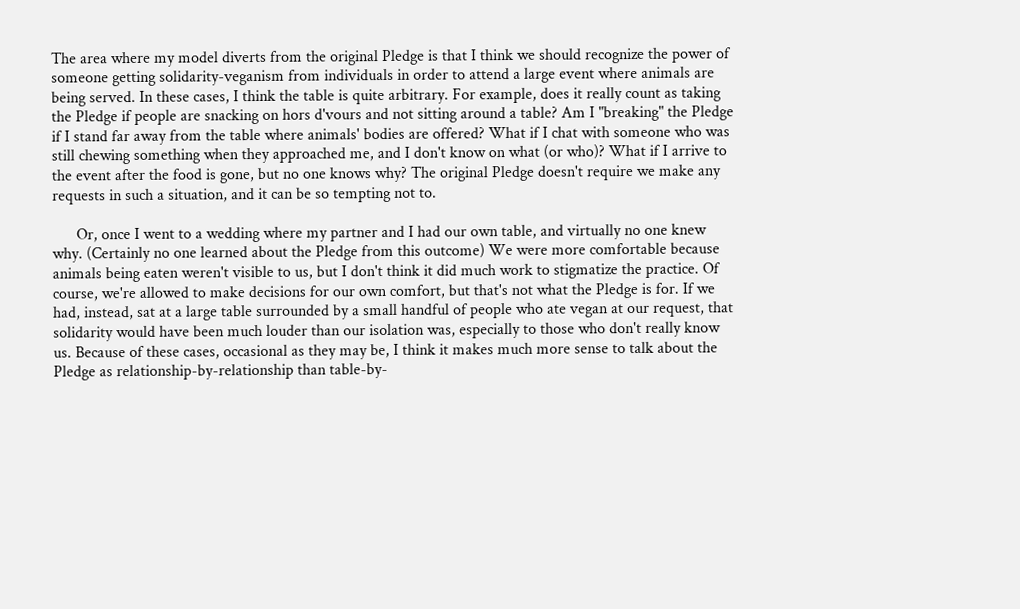The area where my model diverts from the original Pledge is that I think we should recognize the power of someone getting solidarity-veganism from individuals in order to attend a large event where animals are being served. In these cases, I think the table is quite arbitrary. For example, does it really count as taking the Pledge if people are snacking on hors d'vours and not sitting around a table? Am I "breaking" the Pledge if I stand far away from the table where animals' bodies are offered? What if I chat with someone who was still chewing something when they approached me, and I don't know on what (or who)? What if I arrive to the event after the food is gone, but no one knows why? The original Pledge doesn't require we make any requests in such a situation, and it can be so tempting not to.

      Or, once I went to a wedding where my partner and I had our own table, and virtually no one knew why. (Certainly no one learned about the Pledge from this outcome) We were more comfortable because animals being eaten weren't visible to us, but I don't think it did much work to stigmatize the practice. Of course, we're allowed to make decisions for our own comfort, but that's not what the Pledge is for. If we had, instead, sat at a large table surrounded by a small handful of people who ate vegan at our request, that solidarity would have been much louder than our isolation was, especially to those who don't really know us. Because of these cases, occasional as they may be, I think it makes much more sense to talk about the Pledge as relationship-by-relationship than table-by-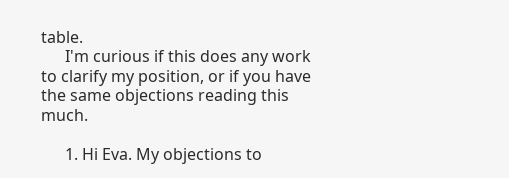table.
      I'm curious if this does any work to clarify my position, or if you have the same objections reading this much.

      1. Hi Eva. My objections to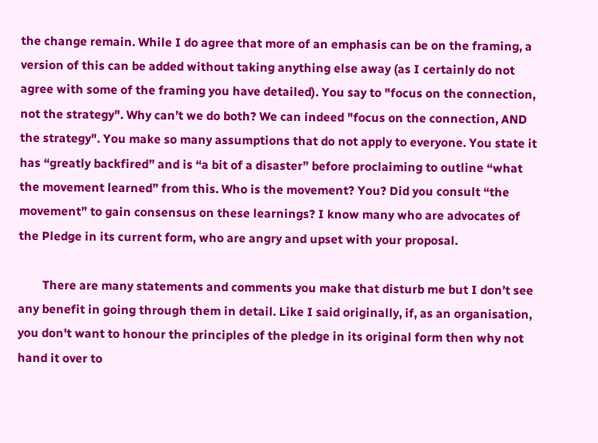the change remain. While I do agree that more of an emphasis can be on the framing, a version of this can be added without taking anything else away (as I certainly do not agree with some of the framing you have detailed). You say to "focus on the connection, not the strategy". Why can’t we do both? We can indeed "focus on the connection, AND the strategy". You make so many assumptions that do not apply to everyone. You state it has “greatly backfired” and is “a bit of a disaster” before proclaiming to outline “what the movement learned” from this. Who is the movement? You? Did you consult “the movement” to gain consensus on these learnings? I know many who are advocates of the Pledge in its current form, who are angry and upset with your proposal.

        There are many statements and comments you make that disturb me but I don’t see any benefit in going through them in detail. Like I said originally, if, as an organisation, you don't want to honour the principles of the pledge in its original form then why not hand it over to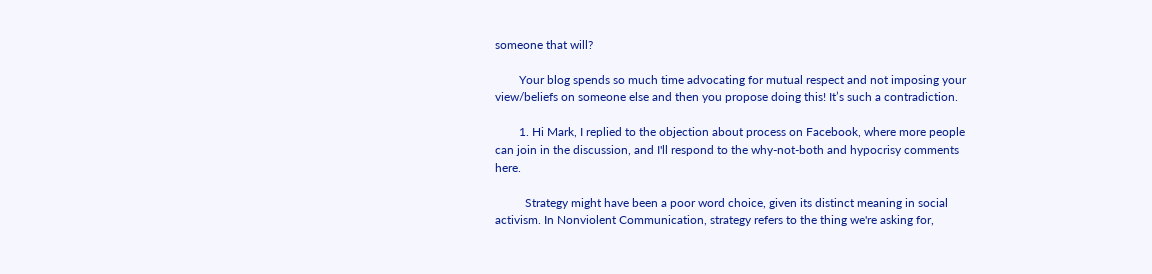someone that will?

        Your blog spends so much time advocating for mutual respect and not imposing your view/beliefs on someone else and then you propose doing this! It’s such a contradiction.

        1. Hi Mark, I replied to the objection about process on Facebook, where more people can join in the discussion, and I'll respond to the why-not-both and hypocrisy comments here.

          Strategy might have been a poor word choice, given its distinct meaning in social activism. In Nonviolent Communication, strategy refers to the thing we're asking for,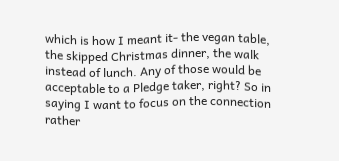which is how I meant it- the vegan table, the skipped Christmas dinner, the walk instead of lunch. Any of those would be acceptable to a Pledge taker, right? So in saying I want to focus on the connection rather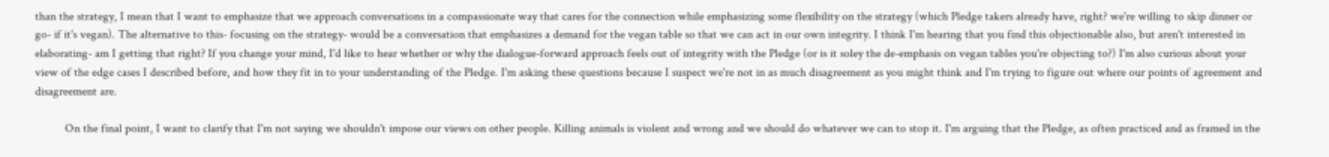than the strategy, I mean that I want to emphasize that we approach conversations in a compassionate way that cares for the connection while emphasizing some flexibility on the strategy (which Pledge takers already have, right? we're willing to skip dinner or go- if it's vegan). The alternative to this- focusing on the strategy- would be a conversation that emphasizes a demand for the vegan table so that we can act in our own integrity. I think I'm hearing that you find this objectionable also, but aren't interested in elaborating- am I getting that right? If you change your mind, I'd like to hear whether or why the dialogue-forward approach feels out of integrity with the Pledge (or is it soley the de-emphasis on vegan tables you're objecting to?) I'm also curious about your view of the edge cases I described before, and how they fit in to your understanding of the Pledge. I'm asking these questions because I suspect we're not in as much disagreement as you might think and I'm trying to figure out where our points of agreement and disagreement are.

          On the final point, I want to clarify that I'm not saying we shouldn't impose our views on other people. Killing animals is violent and wrong and we should do whatever we can to stop it. I'm arguing that the Pledge, as often practiced and as framed in the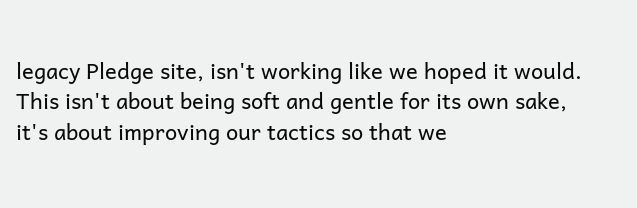legacy Pledge site, isn't working like we hoped it would. This isn't about being soft and gentle for its own sake, it's about improving our tactics so that we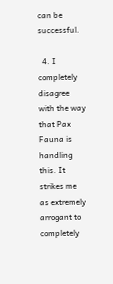can be successful.

  4. I completely disagree with the way that Pax Fauna is handling this. It strikes me as extremely arrogant to completely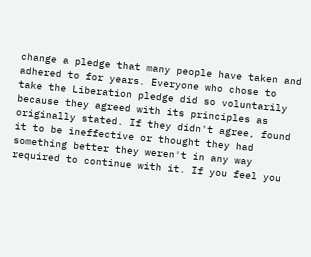change a pledge that many people have taken and adhered to for years. Everyone who chose to take the Liberation pledge did so voluntarily because they agreed with its principles as originally stated. If they didn't agree, found it to be ineffective or thought they had something better they weren't in any way required to continue with it. If you feel you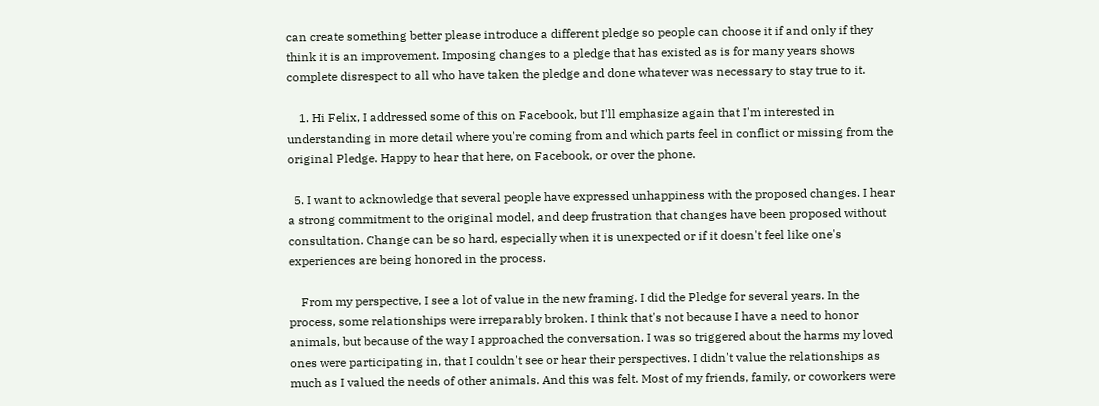can create something better please introduce a different pledge so people can choose it if and only if they think it is an improvement. Imposing changes to a pledge that has existed as is for many years shows complete disrespect to all who have taken the pledge and done whatever was necessary to stay true to it.

    1. Hi Felix, I addressed some of this on Facebook, but I'll emphasize again that I'm interested in understanding in more detail where you're coming from and which parts feel in conflict or missing from the original Pledge. Happy to hear that here, on Facebook, or over the phone.

  5. I want to acknowledge that several people have expressed unhappiness with the proposed changes. I hear a strong commitment to the original model, and deep frustration that changes have been proposed without consultation. Change can be so hard, especially when it is unexpected or if it doesn't feel like one's experiences are being honored in the process.

    From my perspective, I see a lot of value in the new framing. I did the Pledge for several years. In the process, some relationships were irreparably broken. I think that's not because I have a need to honor animals, but because of the way I approached the conversation. I was so triggered about the harms my loved ones were participating in, that I couldn't see or hear their perspectives. I didn't value the relationships as much as I valued the needs of other animals. And this was felt. Most of my friends, family, or coworkers were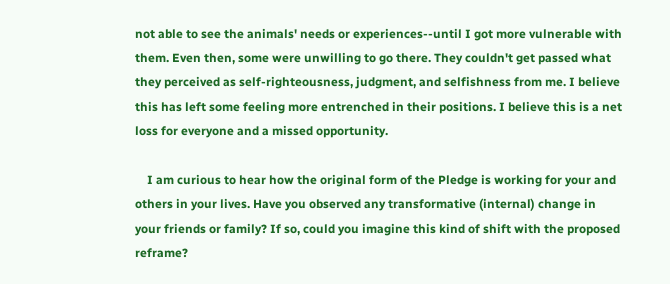not able to see the animals' needs or experiences--until I got more vulnerable with them. Even then, some were unwilling to go there. They couldn't get passed what they perceived as self-righteousness, judgment, and selfishness from me. I believe this has left some feeling more entrenched in their positions. I believe this is a net loss for everyone and a missed opportunity.

    I am curious to hear how the original form of the Pledge is working for your and others in your lives. Have you observed any transformative (internal) change in your friends or family? If so, could you imagine this kind of shift with the proposed reframe?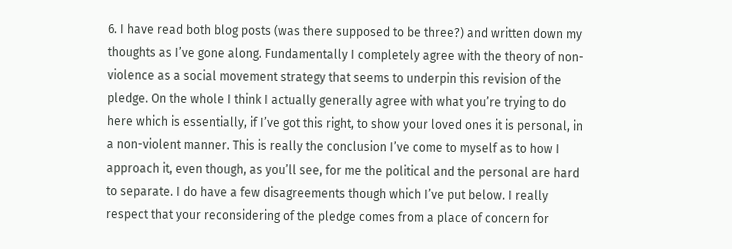6. I have read both blog posts (was there supposed to be three?) and written down my thoughts as I’ve gone along. Fundamentally I completely agree with the theory of non-violence as a social movement strategy that seems to underpin this revision of the pledge. On the whole I think I actually generally agree with what you’re trying to do here which is essentially, if I’ve got this right, to show your loved ones it is personal, in a non-violent manner. This is really the conclusion I’ve come to myself as to how I approach it, even though, as you’ll see, for me the political and the personal are hard to separate. I do have a few disagreements though which I’ve put below. I really respect that your reconsidering of the pledge comes from a place of concern for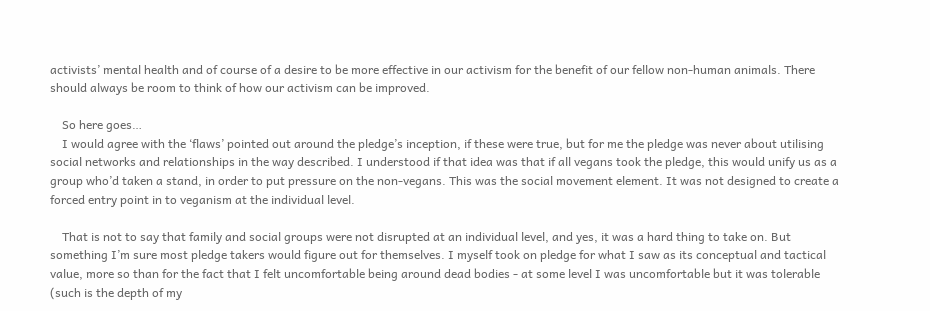activists’ mental health and of course of a desire to be more effective in our activism for the benefit of our fellow non-human animals. There should always be room to think of how our activism can be improved.

    So here goes…
    I would agree with the ‘flaws’ pointed out around the pledge’s inception, if these were true, but for me the pledge was never about utilising social networks and relationships in the way described. I understood if that idea was that if all vegans took the pledge, this would unify us as a group who’d taken a stand, in order to put pressure on the non-vegans. This was the social movement element. It was not designed to create a forced entry point in to veganism at the individual level.

    That is not to say that family and social groups were not disrupted at an individual level, and yes, it was a hard thing to take on. But something I’m sure most pledge takers would figure out for themselves. I myself took on pledge for what I saw as its conceptual and tactical value, more so than for the fact that I felt uncomfortable being around dead bodies - at some level I was uncomfortable but it was tolerable (such is the depth of my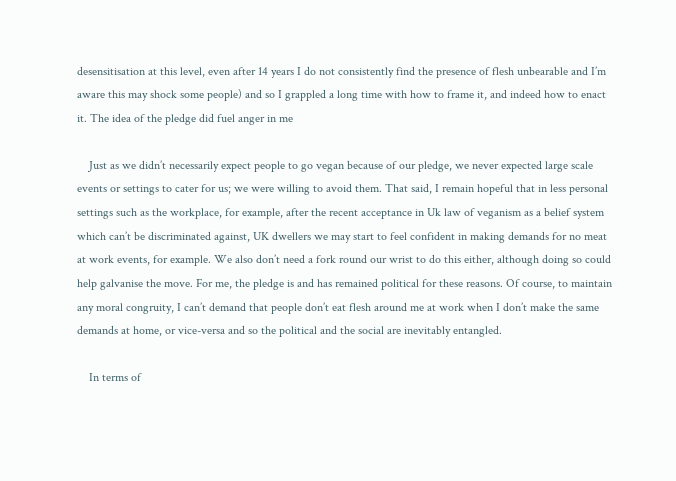desensitisation at this level, even after 14 years I do not consistently find the presence of flesh unbearable and I’m aware this may shock some people) and so I grappled a long time with how to frame it, and indeed how to enact it. The idea of the pledge did fuel anger in me

    Just as we didn’t necessarily expect people to go vegan because of our pledge, we never expected large scale events or settings to cater for us; we were willing to avoid them. That said, I remain hopeful that in less personal settings such as the workplace, for example, after the recent acceptance in Uk law of veganism as a belief system which can’t be discriminated against, UK dwellers we may start to feel confident in making demands for no meat at work events, for example. We also don’t need a fork round our wrist to do this either, although doing so could help galvanise the move. For me, the pledge is and has remained political for these reasons. Of course, to maintain any moral congruity, I can’t demand that people don’t eat flesh around me at work when I don’t make the same demands at home, or vice-versa and so the political and the social are inevitably entangled.

    In terms of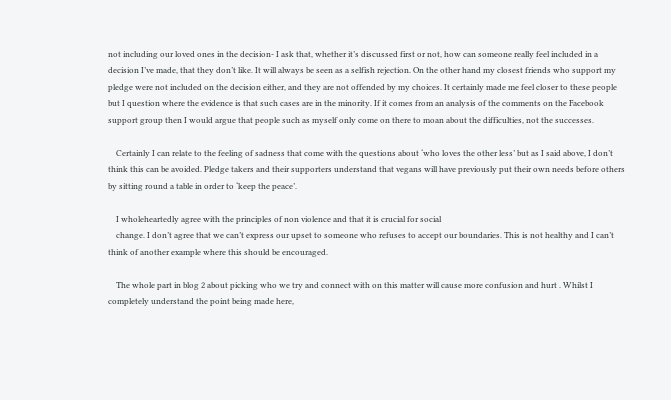not including our loved ones in the decision- I ask that, whether it’s discussed first or not, how can someone really feel included in a decision I’ve made, that they don’t like. It will always be seen as a selfish rejection. On the other hand my closest friends who support my pledge were not included on the decision either, and they are not offended by my choices. It certainly made me feel closer to these people but I question where the evidence is that such cases are in the minority. If it comes from an analysis of the comments on the Facebook support group then I would argue that people such as myself only come on there to moan about the difficulties, not the successes.

    Certainly I can relate to the feeling of sadness that come with the questions about ‘who loves the other less’ but as I said above, I don’t think this can be avoided. Pledge takers and their supporters understand that vegans will have previously put their own needs before others by sitting round a table in order to ‘keep the peace’.

    I wholeheartedly agree with the principles of non violence and that it is crucial for social
    change. I don’t agree that we can’t express our upset to someone who refuses to accept our boundaries. This is not healthy and I can’t think of another example where this should be encouraged.

    The whole part in blog 2 about picking who we try and connect with on this matter will cause more confusion and hurt . Whilst I completely understand the point being made here,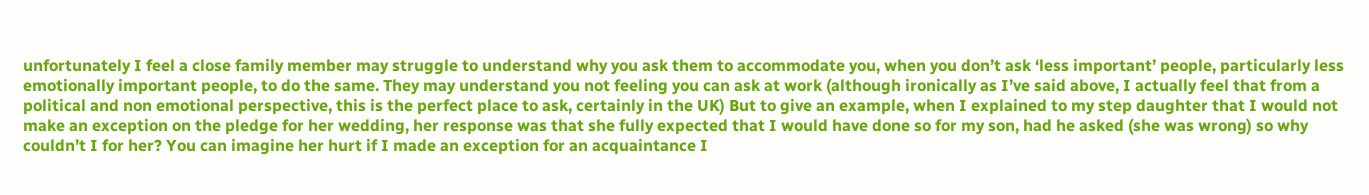unfortunately I feel a close family member may struggle to understand why you ask them to accommodate you, when you don’t ask ‘less important’ people, particularly less emotionally important people, to do the same. They may understand you not feeling you can ask at work (although ironically as I’ve said above, I actually feel that from a political and non emotional perspective, this is the perfect place to ask, certainly in the UK) But to give an example, when I explained to my step daughter that I would not make an exception on the pledge for her wedding, her response was that she fully expected that I would have done so for my son, had he asked (she was wrong) so why couldn’t I for her? You can imagine her hurt if I made an exception for an acquaintance I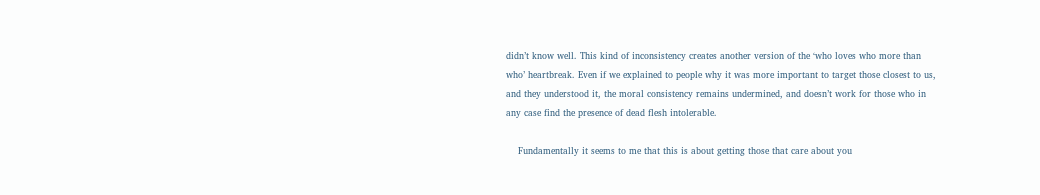didn’t know well. This kind of inconsistency creates another version of the ‘who loves who more than who’ heartbreak. Even if we explained to people why it was more important to target those closest to us, and they understood it, the moral consistency remains undermined, and doesn’t work for those who in any case find the presence of dead flesh intolerable.

    Fundamentally it seems to me that this is about getting those that care about you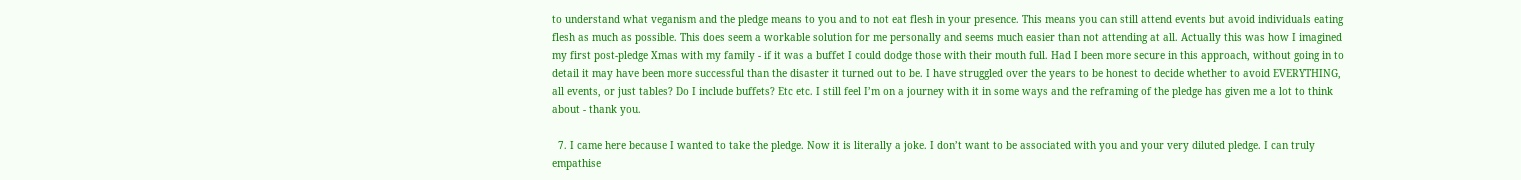to understand what veganism and the pledge means to you and to not eat flesh in your presence. This means you can still attend events but avoid individuals eating flesh as much as possible. This does seem a workable solution for me personally and seems much easier than not attending at all. Actually this was how I imagined my first post-pledge Xmas with my family - if it was a buffet I could dodge those with their mouth full. Had I been more secure in this approach, without going in to detail it may have been more successful than the disaster it turned out to be. I have struggled over the years to be honest to decide whether to avoid EVERYTHING, all events, or just tables? Do I include buffets? Etc etc. I still feel I’m on a journey with it in some ways and the reframing of the pledge has given me a lot to think about - thank you.

  7. I came here because I wanted to take the pledge. Now it is literally a joke. I don’t want to be associated with you and your very diluted pledge. I can truly empathise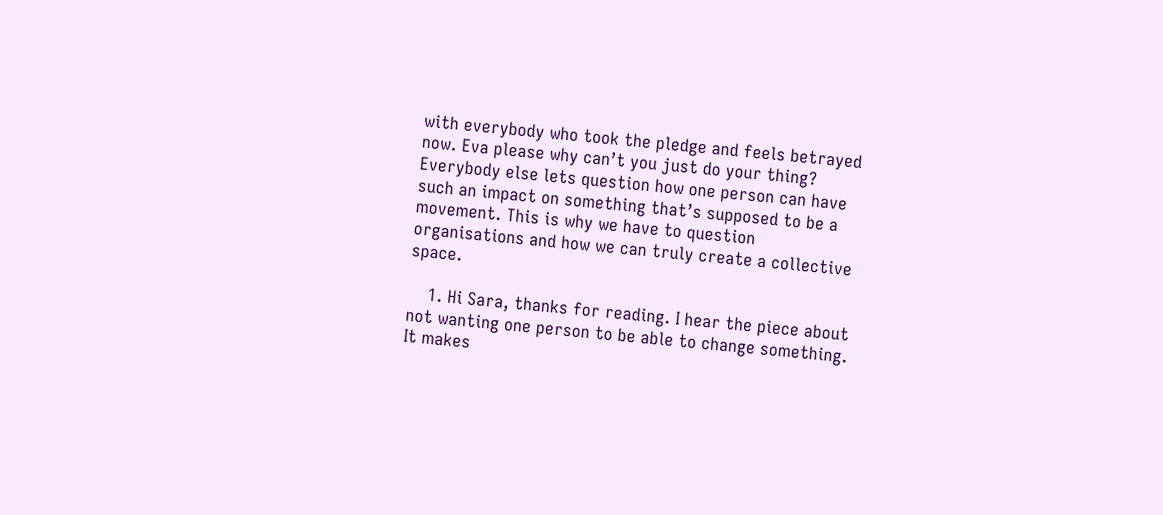with everybody who took the pledge and feels betrayed now. Eva please why can’t you just do your thing? Everybody else lets question how one person can have such an impact on something that’s supposed to be a movement. This is why we have to question organisations and how we can truly create a collective space.

    1. Hi Sara, thanks for reading. I hear the piece about not wanting one person to be able to change something. It makes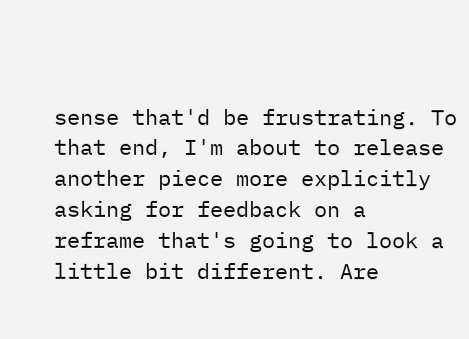sense that'd be frustrating. To that end, I'm about to release another piece more explicitly asking for feedback on a reframe that's going to look a little bit different. Are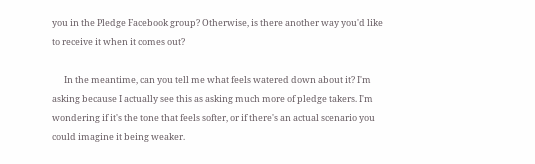you in the Pledge Facebook group? Otherwise, is there another way you'd like to receive it when it comes out?

      In the meantime, can you tell me what feels watered down about it? I'm asking because I actually see this as asking much more of pledge takers. I'm wondering if it's the tone that feels softer, or if there's an actual scenario you could imagine it being weaker.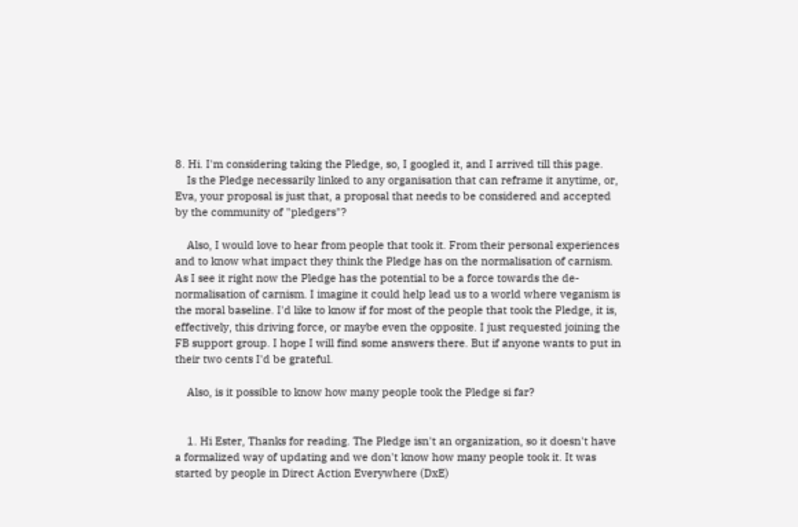8. Hi. I'm considering taking the Pledge, so, I googled it, and I arrived till this page.
    Is the Pledge necessarily linked to any organisation that can reframe it anytime, or, Eva, your proposal is just that, a proposal that needs to be considered and accepted by the community of "pledgers"?

    Also, I would love to hear from people that took it. From their personal experiences and to know what impact they think the Pledge has on the normalisation of carnism. As I see it right now the Pledge has the potential to be a force towards the de-normalisation of carnism. I imagine it could help lead us to a world where veganism is the moral baseline. I'd like to know if for most of the people that took the Pledge, it is, effectively, this driving force, or maybe even the opposite. I just requested joining the FB support group. I hope I will find some answers there. But if anyone wants to put in their two cents I'd be grateful.

    Also, is it possible to know how many people took the Pledge si far?


    1. Hi Ester, Thanks for reading. The Pledge isn't an organization, so it doesn't have a formalized way of updating and we don't know how many people took it. It was started by people in Direct Action Everywhere (DxE)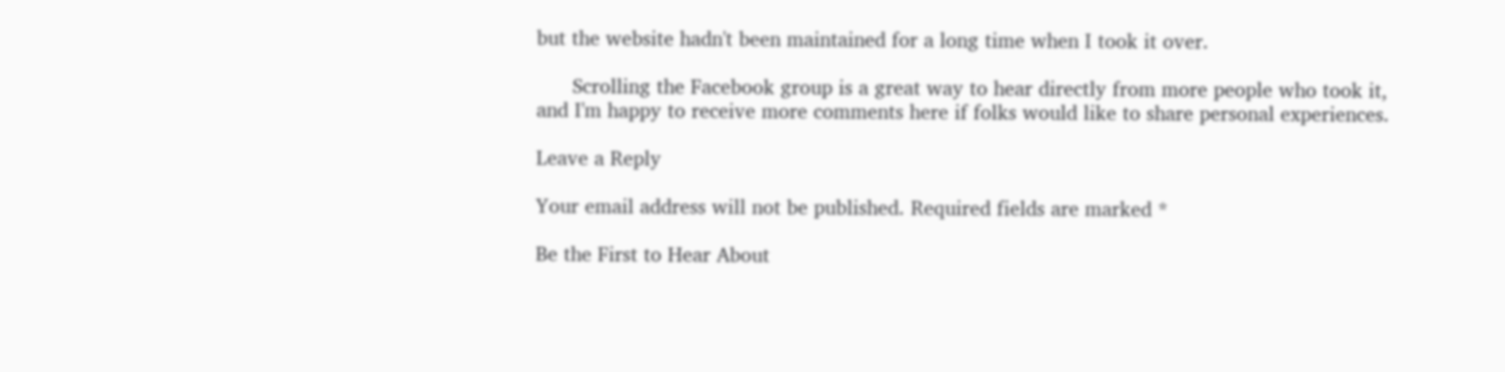but the website hadn't been maintained for a long time when I took it over.

      Scrolling the Facebook group is a great way to hear directly from more people who took it, and I'm happy to receive more comments here if folks would like to share personal experiences.

Leave a Reply

Your email address will not be published. Required fields are marked *

Be the First to Hear About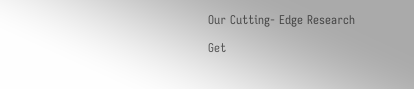Our Cutting- Edge Research

Get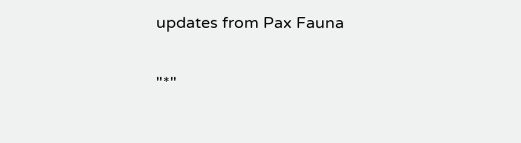updates from Pax Fauna

"*"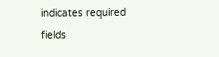indicates required fields